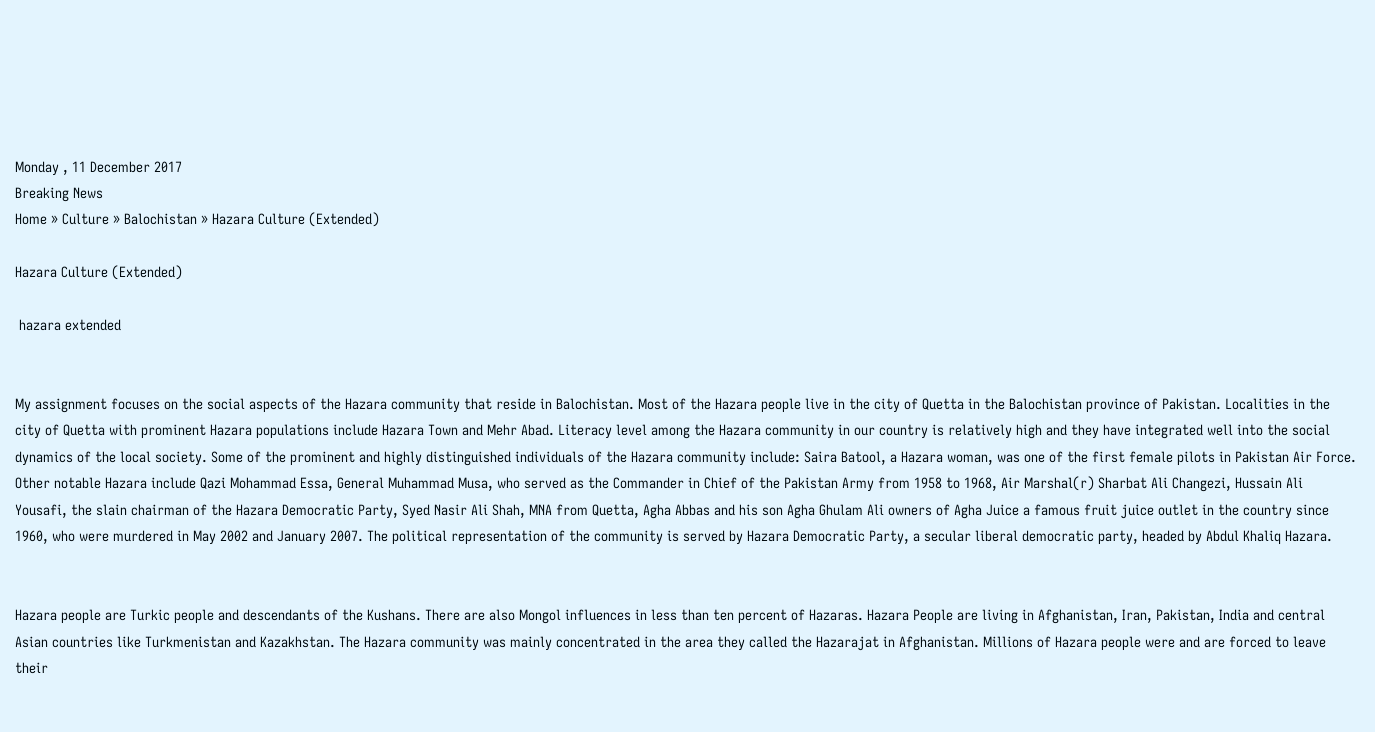Monday , 11 December 2017
Breaking News
Home » Culture » Balochistan » Hazara Culture (Extended)

Hazara Culture (Extended)

 hazara extended


My assignment focuses on the social aspects of the Hazara community that reside in Balochistan. Most of the Hazara people live in the city of Quetta in the Balochistan province of Pakistan. Localities in the city of Quetta with prominent Hazara populations include Hazara Town and Mehr Abad. Literacy level among the Hazara community in our country is relatively high and they have integrated well into the social dynamics of the local society. Some of the prominent and highly distinguished individuals of the Hazara community include: Saira Batool, a Hazara woman, was one of the first female pilots in Pakistan Air Force. Other notable Hazara include Qazi Mohammad Essa, General Muhammad Musa, who served as the Commander in Chief of the Pakistan Army from 1958 to 1968, Air Marshal(r) Sharbat Ali Changezi, Hussain Ali Yousafi, the slain chairman of the Hazara Democratic Party, Syed Nasir Ali Shah, MNA from Quetta, Agha Abbas and his son Agha Ghulam Ali owners of Agha Juice a famous fruit juice outlet in the country since 1960, who were murdered in May 2002 and January 2007. The political representation of the community is served by Hazara Democratic Party, a secular liberal democratic party, headed by Abdul Khaliq Hazara.


Hazara people are Turkic people and descendants of the Kushans. There are also Mongol influences in less than ten percent of Hazaras. Hazara People are living in Afghanistan, Iran, Pakistan, India and central Asian countries like Turkmenistan and Kazakhstan. The Hazara community was mainly concentrated in the area they called the Hazarajat in Afghanistan. Millions of Hazara people were and are forced to leave their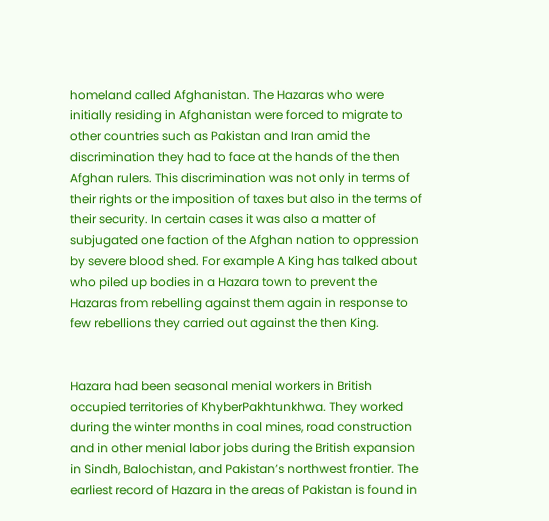homeland called Afghanistan. The Hazaras who were initially residing in Afghanistan were forced to migrate to other countries such as Pakistan and Iran amid the discrimination they had to face at the hands of the then Afghan rulers. This discrimination was not only in terms of their rights or the imposition of taxes but also in the terms of their security. In certain cases it was also a matter of subjugated one faction of the Afghan nation to oppression by severe blood shed. For example A King has talked about who piled up bodies in a Hazara town to prevent the Hazaras from rebelling against them again in response to few rebellions they carried out against the then King.


Hazara had been seasonal menial workers in British occupied territories of KhyberPakhtunkhwa. They worked during the winter months in coal mines, road construction and in other menial labor jobs during the British expansion in Sindh, Balochistan, and Pakistan’s northwest frontier. The earliest record of Hazara in the areas of Pakistan is found in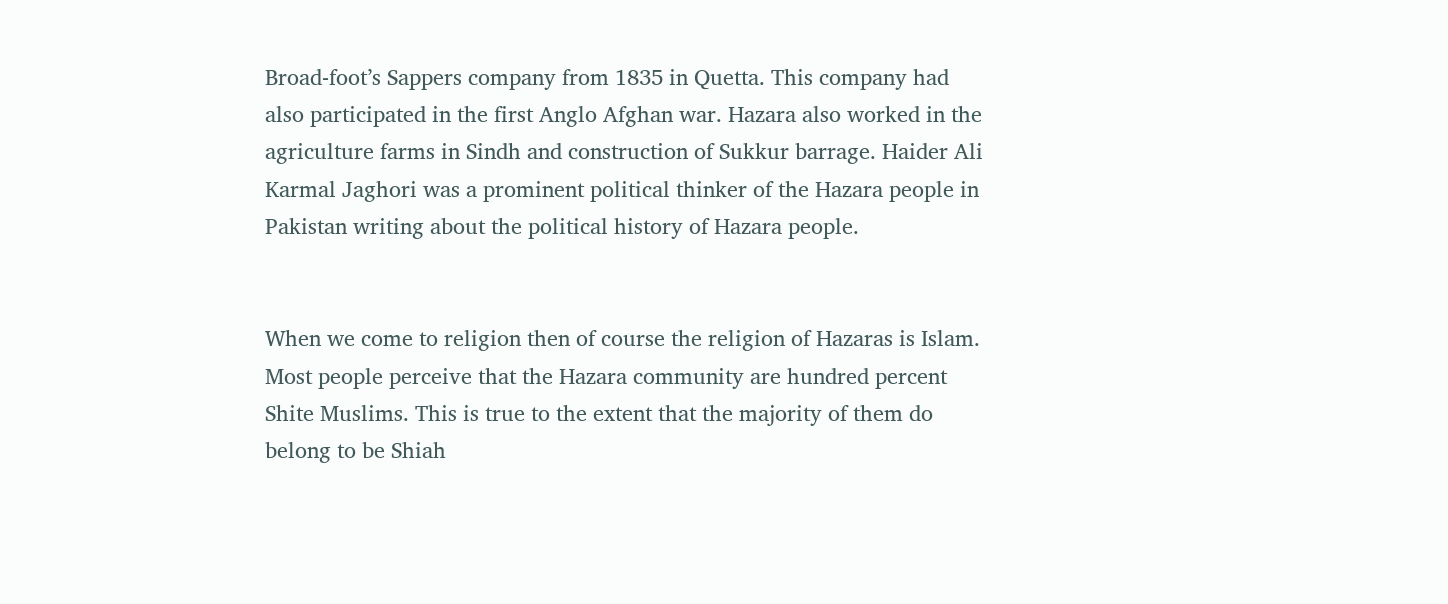Broad-foot’s Sappers company from 1835 in Quetta. This company had also participated in the first Anglo Afghan war. Hazara also worked in the agriculture farms in Sindh and construction of Sukkur barrage. Haider Ali Karmal Jaghori was a prominent political thinker of the Hazara people in Pakistan writing about the political history of Hazara people.


When we come to religion then of course the religion of Hazaras is Islam. Most people perceive that the Hazara community are hundred percent Shite Muslims. This is true to the extent that the majority of them do belong to be Shiah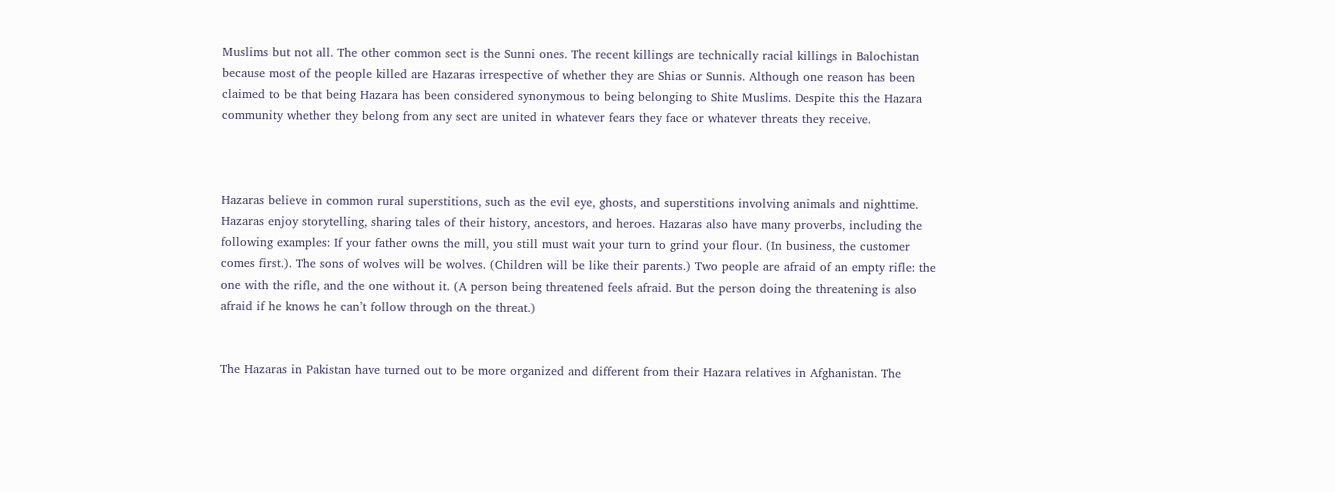Muslims but not all. The other common sect is the Sunni ones. The recent killings are technically racial killings in Balochistan because most of the people killed are Hazaras irrespective of whether they are Shias or Sunnis. Although one reason has been claimed to be that being Hazara has been considered synonymous to being belonging to Shite Muslims. Despite this the Hazara community whether they belong from any sect are united in whatever fears they face or whatever threats they receive.



Hazaras believe in common rural superstitions, such as the evil eye, ghosts, and superstitions involving animals and nighttime. Hazaras enjoy storytelling, sharing tales of their history, ancestors, and heroes. Hazaras also have many proverbs, including the following examples: If your father owns the mill, you still must wait your turn to grind your flour. (In business, the customer comes first.). The sons of wolves will be wolves. (Children will be like their parents.) Two people are afraid of an empty rifle: the one with the rifle, and the one without it. (A person being threatened feels afraid. But the person doing the threatening is also afraid if he knows he can’t follow through on the threat.)


The Hazaras in Pakistan have turned out to be more organized and different from their Hazara relatives in Afghanistan. The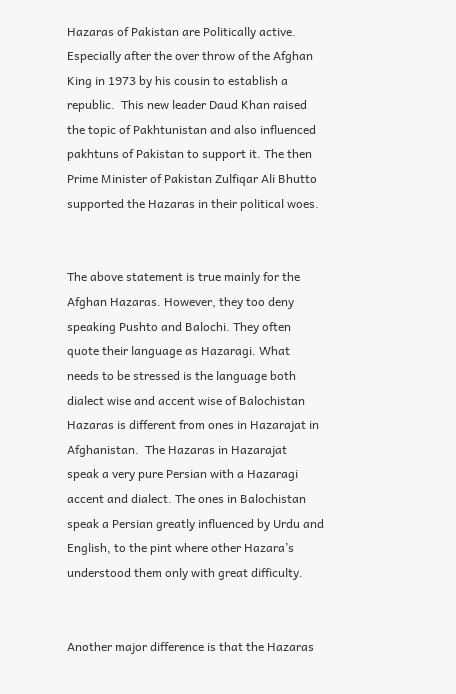Hazaras of Pakistan are Politically active. Especially after the over throw of the Afghan King in 1973 by his cousin to establish a republic.  This new leader Daud Khan raised the topic of Pakhtunistan and also influenced pakhtuns of Pakistan to support it. The then Prime Minister of Pakistan Zulfiqar Ali Bhutto supported the Hazaras in their political woes.


The above statement is true mainly for the Afghan Hazaras. However, they too deny speaking Pushto and Balochi. They often quote their language as Hazaragi. What needs to be stressed is the language both dialect wise and accent wise of Balochistan Hazaras is different from ones in Hazarajat in Afghanistan.  The Hazaras in Hazarajat  speak a very pure Persian with a Hazaragi accent and dialect. The ones in Balochistan speak a Persian greatly influenced by Urdu and English, to the pint where other Hazara’s understood them only with great difficulty.


Another major difference is that the Hazaras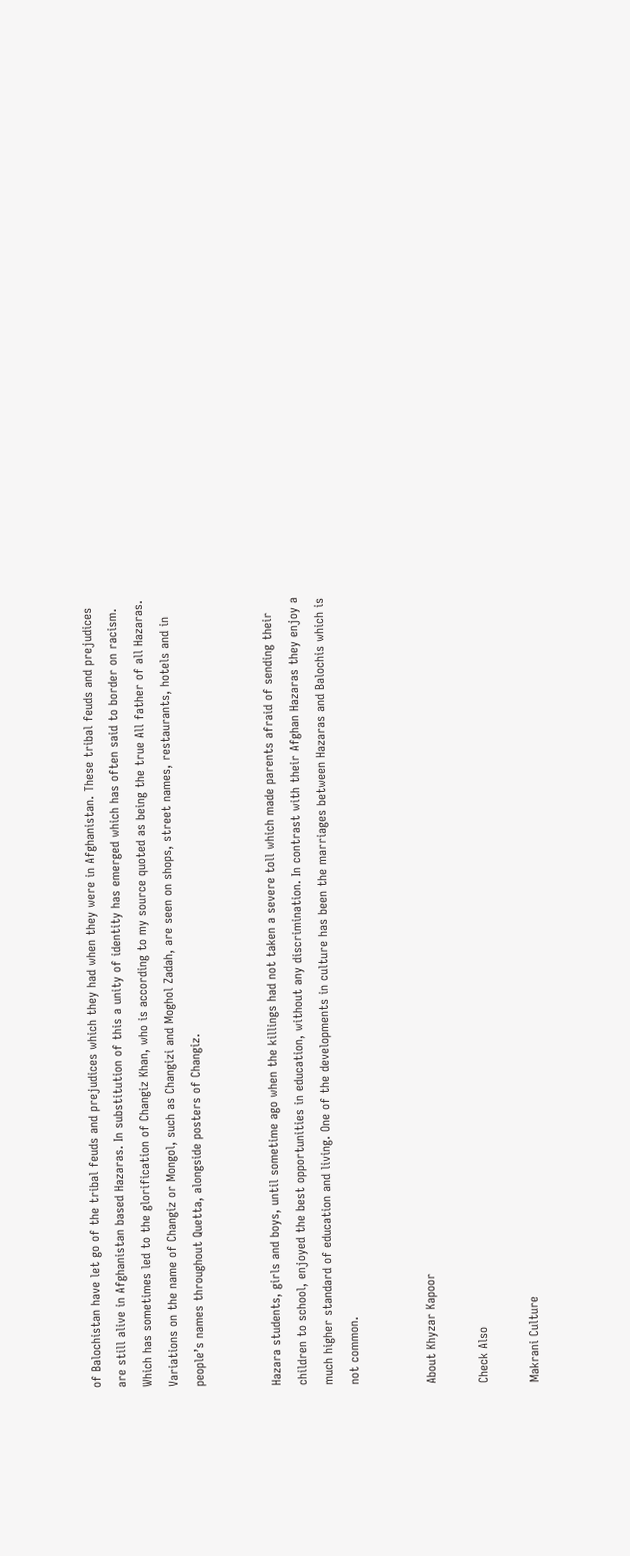of Balochistan have let go of the tribal feuds and prejudices which they had when they were in Afghanistan. These tribal feuds and prejudices are still alive in Afghanistan based Hazaras. In substitution of this a unity of identity has emerged which has often said to border on racism. Which has sometimes led to the glorification of Changiz Khan, who is according to my source quoted as being the true All father of all Hazaras. Variations on the name of Changiz or Mongol, such as Changizi and Moghol Zadah, are seen on shops, street names, restaurants, hotels and in people’s names throughout Quetta, alongside posters of Changiz.


Hazara students, girls and boys, until sometime ago when the killings had not taken a severe toll which made parents afraid of sending their children to school, enjoyed the best opportunities in education, without any discrimination. In contrast with their Afghan Hazaras they enjoy a much higher standard of education and living. One of the developments in culture has been the marriages between Hazaras and Balochis which is not common.


About Khyzar Kapoor

Check Also

Makrani Culture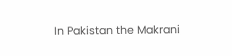In Pakistan the Makrani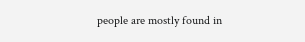people are mostly found in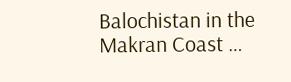Balochistan in the Makran Coast …